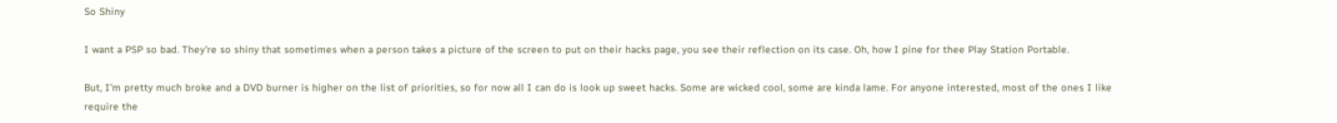So Shiny

I want a PSP so bad. They're so shiny that sometimes when a person takes a picture of the screen to put on their hacks page, you see their reflection on its case. Oh, how I pine for thee Play Station Portable.

But, I'm pretty much broke and a DVD burner is higher on the list of priorities, so for now all I can do is look up sweet hacks. Some are wicked cool, some are kinda lame. For anyone interested, most of the ones I like require the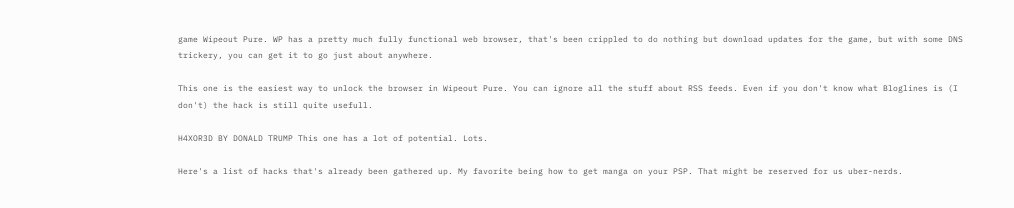game Wipeout Pure. WP has a pretty much fully functional web browser, that's been crippled to do nothing but download updates for the game, but with some DNS trickery, you can get it to go just about anywhere.

This one is the easiest way to unlock the browser in Wipeout Pure. You can ignore all the stuff about RSS feeds. Even if you don't know what Bloglines is (I don't) the hack is still quite usefull.

H4XOR3D BY DONALD TRUMP This one has a lot of potential. Lots.

Here's a list of hacks that's already been gathered up. My favorite being how to get manga on your PSP. That might be reserved for us uber-nerds.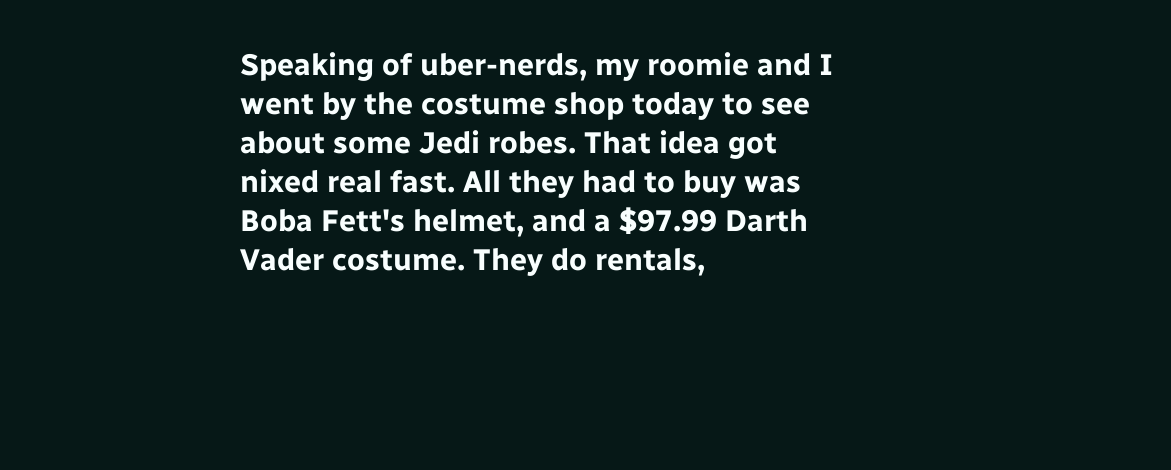Speaking of uber-nerds, my roomie and I went by the costume shop today to see about some Jedi robes. That idea got nixed real fast. All they had to buy was Boba Fett's helmet, and a $97.99 Darth Vader costume. They do rentals,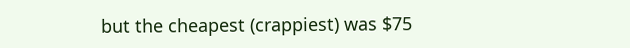but the cheapest (crappiest) was $75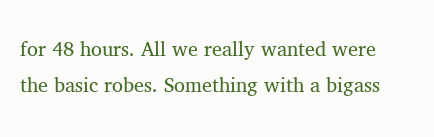for 48 hours. All we really wanted were the basic robes. Something with a bigass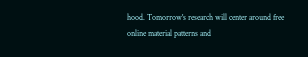hood. Tomorrow's research will center around free online material patterns and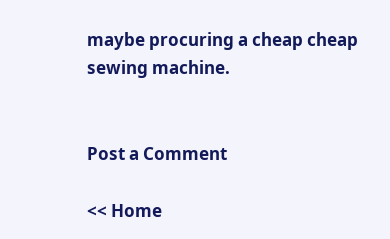maybe procuring a cheap cheap sewing machine.


Post a Comment

<< Home